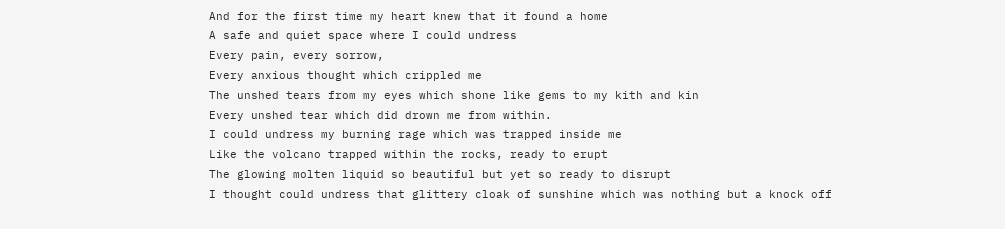And for the first time my heart knew that it found a home
A safe and quiet space where I could undress
Every pain, every sorrow,
Every anxious thought which crippled me
The unshed tears from my eyes which shone like gems to my kith and kin
Every unshed tear which did drown me from within.
I could undress my burning rage which was trapped inside me
Like the volcano trapped within the rocks, ready to erupt
The glowing molten liquid so beautiful but yet so ready to disrupt
I thought could undress that glittery cloak of sunshine which was nothing but a knock off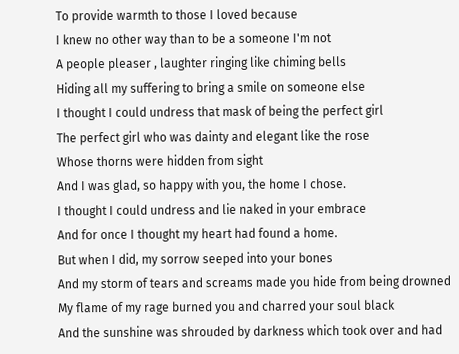To provide warmth to those I loved because
I knew no other way than to be a someone I'm not
A people pleaser , laughter ringing like chiming bells
Hiding all my suffering to bring a smile on someone else
I thought I could undress that mask of being the perfect girl
The perfect girl who was dainty and elegant like the rose
Whose thorns were hidden from sight
And I was glad, so happy with you, the home I chose.
I thought I could undress and lie naked in your embrace
And for once I thought my heart had found a home.
But when I did, my sorrow seeped into your bones
And my storm of tears and screams made you hide from being drowned
My flame of my rage burned you and charred your soul black
And the sunshine was shrouded by darkness which took over and had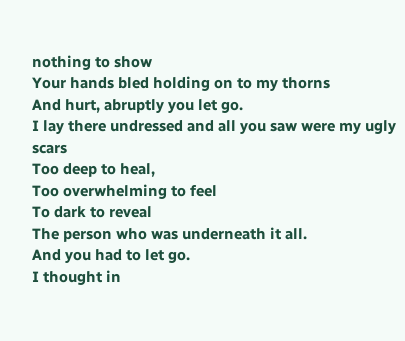nothing to show
Your hands bled holding on to my thorns
And hurt, abruptly you let go.
I lay there undressed and all you saw were my ugly scars
Too deep to heal,
Too overwhelming to feel
To dark to reveal
The person who was underneath it all.
And you had to let go.
I thought in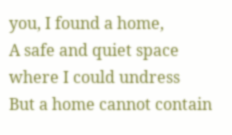you, I found a home,
A safe and quiet space where I could undress
But a home cannot contain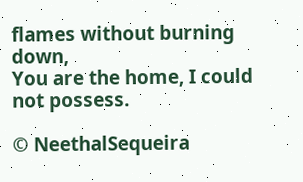flames without burning down,
You are the home, I could not possess.

© NeethalSequeira